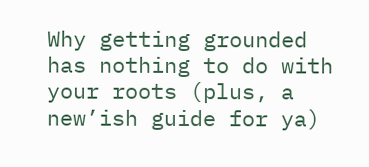Why getting grounded has nothing to do with your roots (plus, a new’ish guide for ya)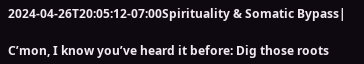2024-04-26T20:05:12-07:00Spirituality & Somatic Bypass|

C’mon, I know you’ve heard it before: Dig those roots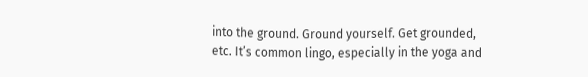into the ground. Ground yourself. Get grounded, etc. It’s common lingo, especially in the yoga and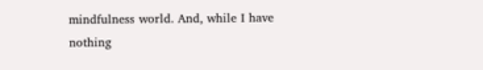mindfulness world. And, while I have nothing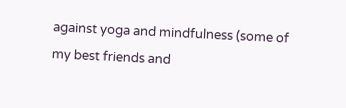against yoga and mindfulness (some of my best friends and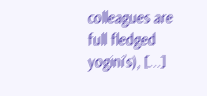colleagues are full fledged yogini’s), [...]